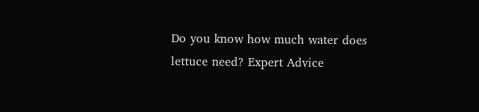Do you know how much water does lettuce need? Expert Advice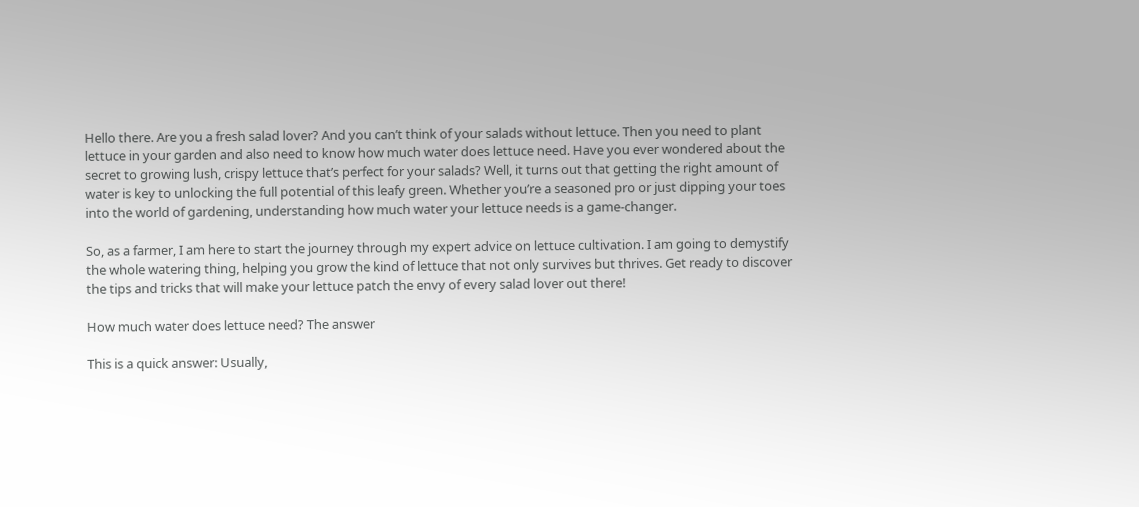Hello there. Are you a fresh salad lover? And you can’t think of your salads without lettuce. Then you need to plant lettuce in your garden and also need to know how much water does lettuce need. Have you ever wondered about the secret to growing lush, crispy lettuce that’s perfect for your salads? Well, it turns out that getting the right amount of water is key to unlocking the full potential of this leafy green. Whether you’re a seasoned pro or just dipping your toes into the world of gardening, understanding how much water your lettuce needs is a game-changer.

So, as a farmer, I am here to start the journey through my expert advice on lettuce cultivation. I am going to demystify the whole watering thing, helping you grow the kind of lettuce that not only survives but thrives. Get ready to discover the tips and tricks that will make your lettuce patch the envy of every salad lover out there!

How much water does lettuce need? The answer

This is a quick answer: Usually,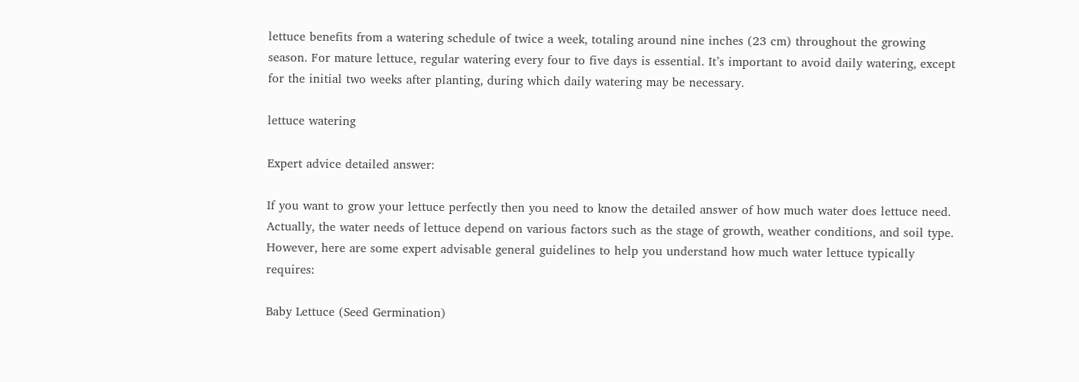lettuce benefits from a watering schedule of twice a week, totaling around nine inches (23 cm) throughout the growing season. For mature lettuce, regular watering every four to five days is essential. It’s important to avoid daily watering, except for the initial two weeks after planting, during which daily watering may be necessary.

lettuce watering

Expert advice detailed answer:

If you want to grow your lettuce perfectly then you need to know the detailed answer of how much water does lettuce need. Actually, the water needs of lettuce depend on various factors such as the stage of growth, weather conditions, and soil type. However, here are some expert advisable general guidelines to help you understand how much water lettuce typically requires:

Baby Lettuce (Seed Germination)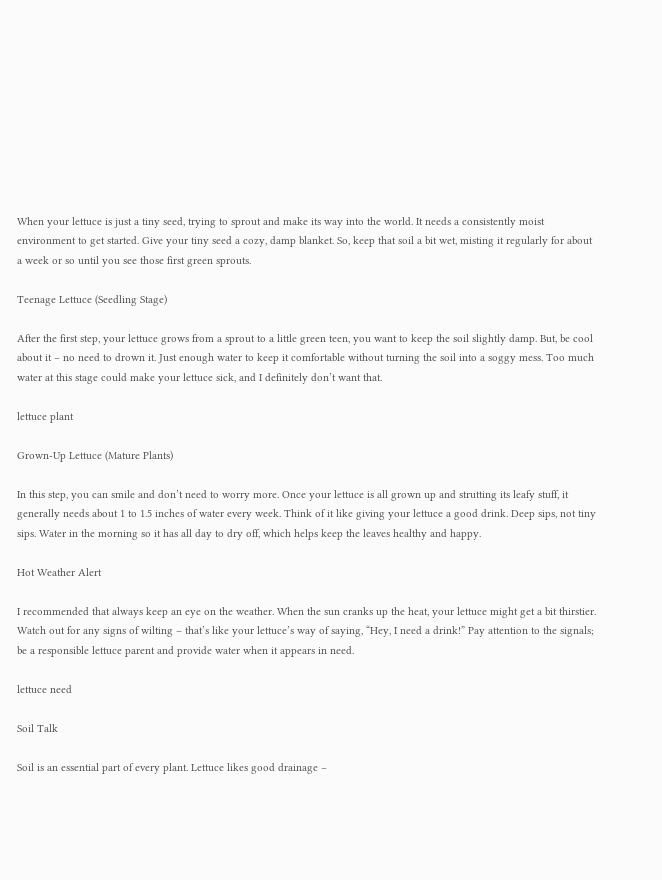When your lettuce is just a tiny seed, trying to sprout and make its way into the world. It needs a consistently moist environment to get started. Give your tiny seed a cozy, damp blanket. So, keep that soil a bit wet, misting it regularly for about a week or so until you see those first green sprouts.

Teenage Lettuce (Seedling Stage)

After the first step, your lettuce grows from a sprout to a little green teen, you want to keep the soil slightly damp. But, be cool about it – no need to drown it. Just enough water to keep it comfortable without turning the soil into a soggy mess. Too much water at this stage could make your lettuce sick, and I definitely don’t want that.

lettuce plant

Grown-Up Lettuce (Mature Plants)

In this step, you can smile and don’t need to worry more. Once your lettuce is all grown up and strutting its leafy stuff, it generally needs about 1 to 1.5 inches of water every week. Think of it like giving your lettuce a good drink. Deep sips, not tiny sips. Water in the morning so it has all day to dry off, which helps keep the leaves healthy and happy.

Hot Weather Alert

I recommended that always keep an eye on the weather. When the sun cranks up the heat, your lettuce might get a bit thirstier. Watch out for any signs of wilting – that’s like your lettuce’s way of saying, “Hey, I need a drink!” Pay attention to the signals; be a responsible lettuce parent and provide water when it appears in need.

lettuce need

Soil Talk

Soil is an essential part of every plant. Lettuce likes good drainage –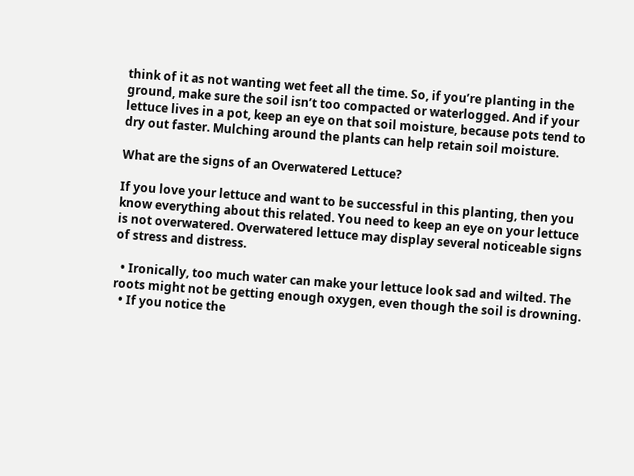think of it as not wanting wet feet all the time. So, if you’re planting in the ground, make sure the soil isn’t too compacted or waterlogged. And if your lettuce lives in a pot, keep an eye on that soil moisture, because pots tend to dry out faster. Mulching around the plants can help retain soil moisture.

What are the signs of an Overwatered Lettuce?

If you love your lettuce and want to be successful in this planting, then you know everything about this related. You need to keep an eye on your lettuce is not overwatered. Overwatered lettuce may display several noticeable signs of stress and distress.

  • Ironically, too much water can make your lettuce look sad and wilted. The roots might not be getting enough oxygen, even though the soil is drowning.
  • If you notice the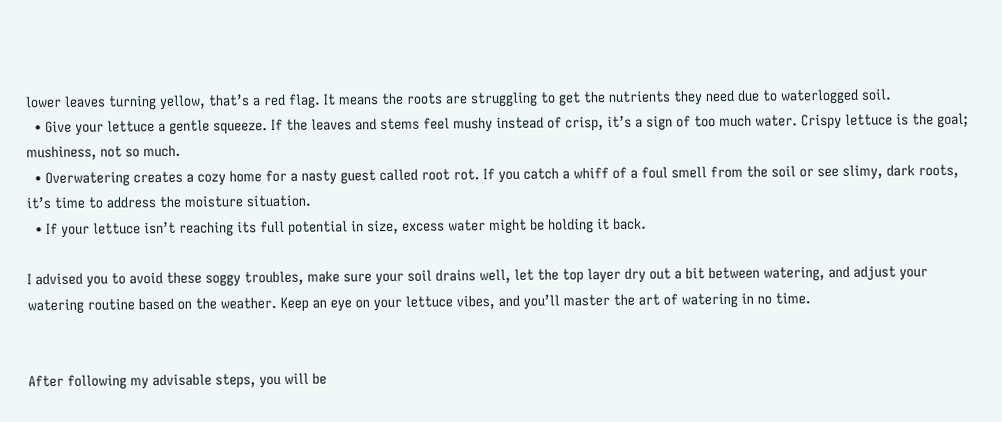lower leaves turning yellow, that’s a red flag. It means the roots are struggling to get the nutrients they need due to waterlogged soil.
  • Give your lettuce a gentle squeeze. If the leaves and stems feel mushy instead of crisp, it’s a sign of too much water. Crispy lettuce is the goal; mushiness, not so much.
  • Overwatering creates a cozy home for a nasty guest called root rot. If you catch a whiff of a foul smell from the soil or see slimy, dark roots, it’s time to address the moisture situation.
  • If your lettuce isn’t reaching its full potential in size, excess water might be holding it back.

I advised you to avoid these soggy troubles, make sure your soil drains well, let the top layer dry out a bit between watering, and adjust your watering routine based on the weather. Keep an eye on your lettuce vibes, and you’ll master the art of watering in no time.


After following my advisable steps, you will be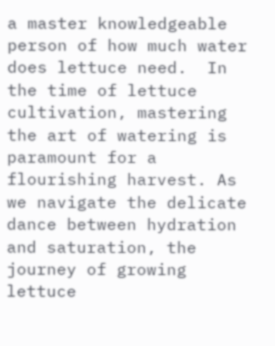a master knowledgeable person of how much water does lettuce need.  In the time of lettuce cultivation, mastering the art of watering is paramount for a flourishing harvest. As we navigate the delicate dance between hydration and saturation, the journey of growing lettuce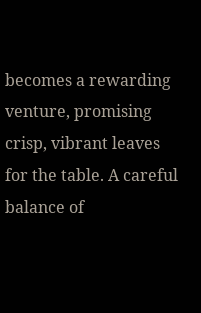becomes a rewarding venture, promising crisp, vibrant leaves for the table. A careful balance of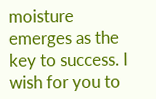moisture emerges as the key to success. I wish for you to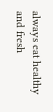always eat healthy and fresh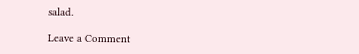salad.

Leave a Comment